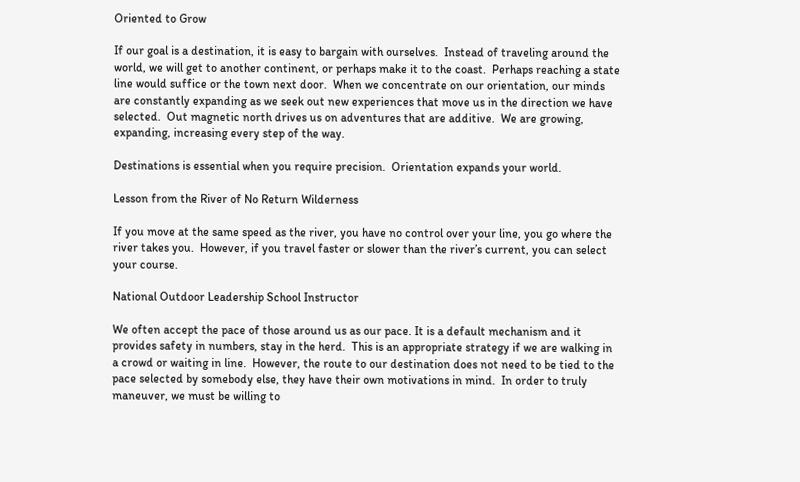Oriented to Grow

If our goal is a destination, it is easy to bargain with ourselves.  Instead of traveling around the world, we will get to another continent, or perhaps make it to the coast.  Perhaps reaching a state line would suffice or the town next door.  When we concentrate on our orientation, our minds are constantly expanding as we seek out new experiences that move us in the direction we have selected.  Out magnetic north drives us on adventures that are additive.  We are growing, expanding, increasing every step of the way.

Destinations is essential when you require precision.  Orientation expands your world.

Lesson from the River of No Return Wilderness

If you move at the same speed as the river, you have no control over your line, you go where the river takes you.  However, if you travel faster or slower than the river’s current, you can select your course.

National Outdoor Leadership School Instructor

We often accept the pace of those around us as our pace. It is a default mechanism and it provides safety in numbers, stay in the herd.  This is an appropriate strategy if we are walking in a crowd or waiting in line.  However, the route to our destination does not need to be tied to the pace selected by somebody else, they have their own motivations in mind.  In order to truly maneuver, we must be willing to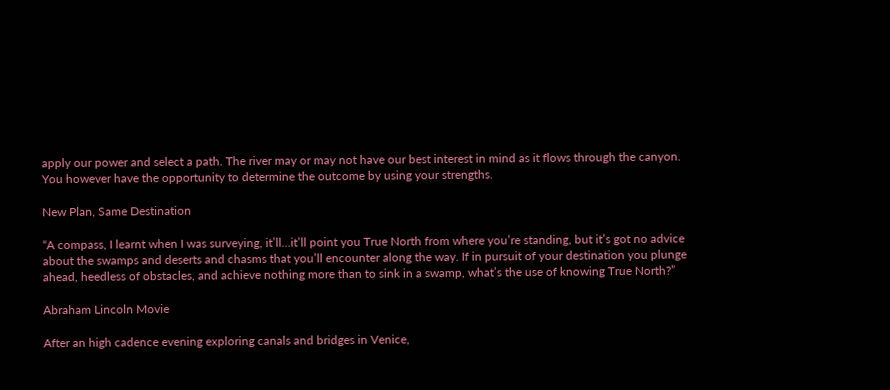apply our power and select a path. The river may or may not have our best interest in mind as it flows through the canyon.  You however have the opportunity to determine the outcome by using your strengths.

New Plan, Same Destination

“A compass, I learnt when I was surveying, it’ll…it’ll point you True North from where you’re standing, but it’s got no advice about the swamps and deserts and chasms that you’ll encounter along the way. If in pursuit of your destination you plunge ahead, heedless of obstacles, and achieve nothing more than to sink in a swamp, what’s the use of knowing True North?”

Abraham Lincoln Movie

After an high cadence evening exploring canals and bridges in Venice,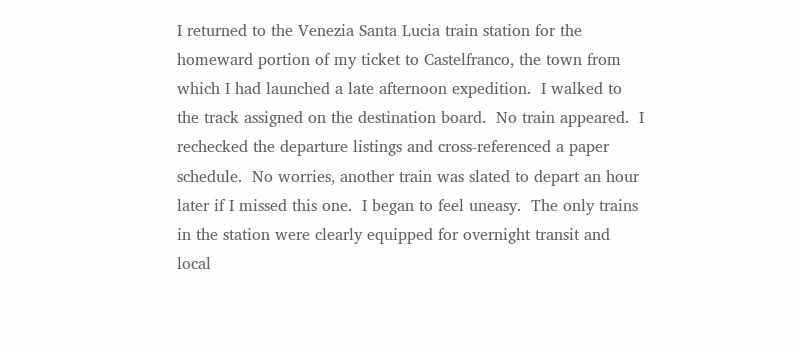I returned to the Venezia Santa Lucia train station for the homeward portion of my ticket to Castelfranco, the town from which I had launched a late afternoon expedition.  I walked to the track assigned on the destination board.  No train appeared.  I rechecked the departure listings and cross-referenced a paper schedule.  No worries, another train was slated to depart an hour later if I missed this one.  I began to feel uneasy.  The only trains in the station were clearly equipped for overnight transit and local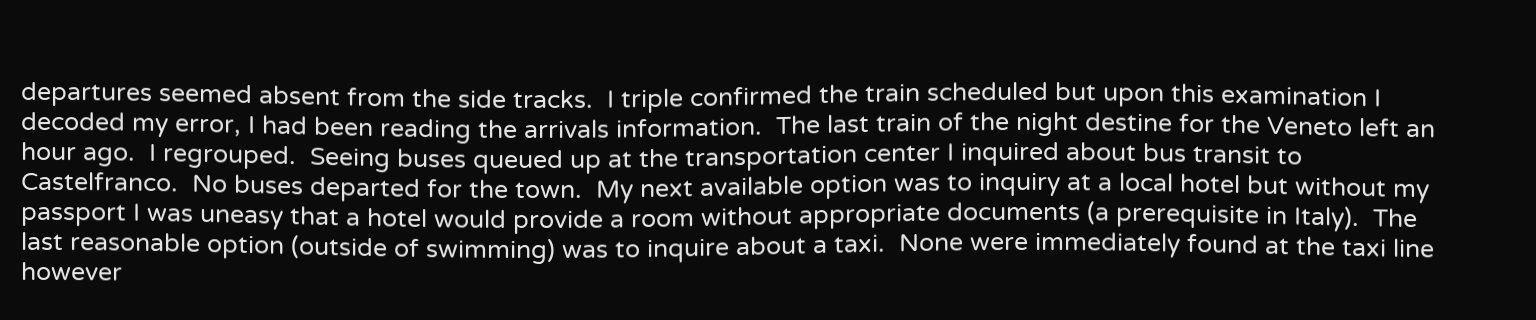departures seemed absent from the side tracks.  I triple confirmed the train scheduled but upon this examination I decoded my error, I had been reading the arrivals information.  The last train of the night destine for the Veneto left an hour ago.  I regrouped.  Seeing buses queued up at the transportation center I inquired about bus transit to Castelfranco.  No buses departed for the town.  My next available option was to inquiry at a local hotel but without my passport I was uneasy that a hotel would provide a room without appropriate documents (a prerequisite in Italy).  The last reasonable option (outside of swimming) was to inquire about a taxi.  None were immediately found at the taxi line however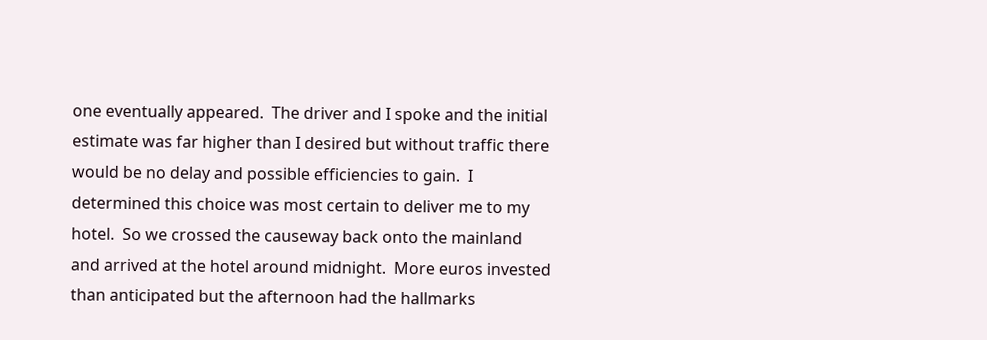one eventually appeared.  The driver and I spoke and the initial estimate was far higher than I desired but without traffic there would be no delay and possible efficiencies to gain.  I determined this choice was most certain to deliver me to my hotel.  So we crossed the causeway back onto the mainland and arrived at the hotel around midnight.  More euros invested than anticipated but the afternoon had the hallmarks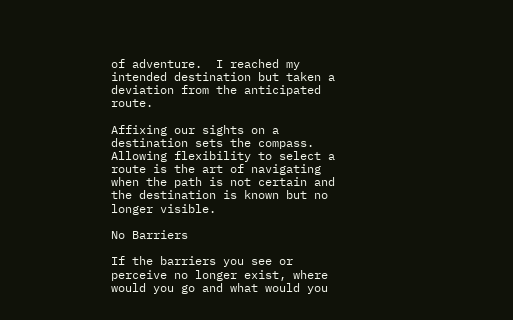of adventure.  I reached my intended destination but taken a deviation from the anticipated route.

Affixing our sights on a destination sets the compass.  Allowing flexibility to select a route is the art of navigating when the path is not certain and the destination is known but no longer visible.

No Barriers

If the barriers you see or perceive no longer exist, where would you go and what would you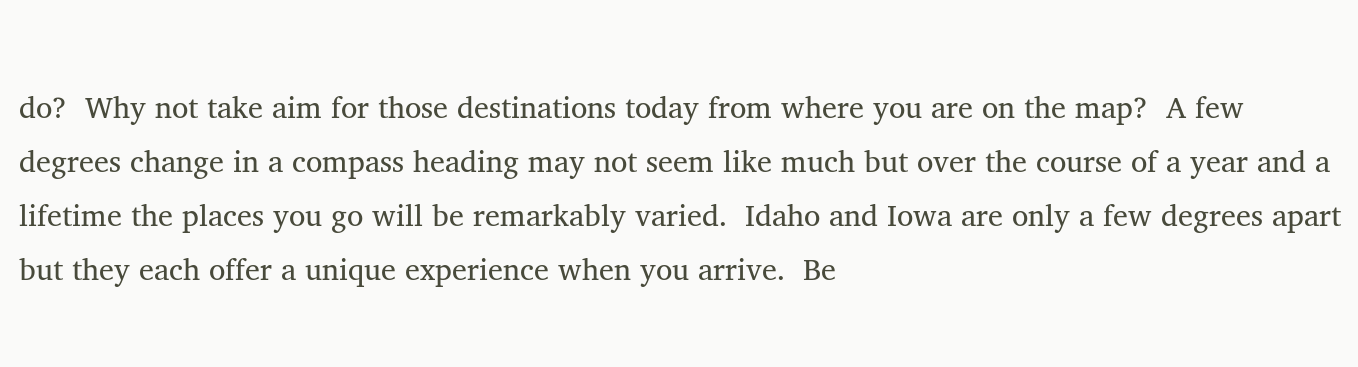do?  Why not take aim for those destinations today from where you are on the map?  A few degrees change in a compass heading may not seem like much but over the course of a year and a lifetime the places you go will be remarkably varied.  Idaho and Iowa are only a few degrees apart but they each offer a unique experience when you arrive.  Be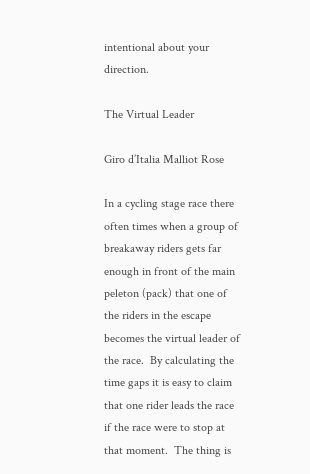intentional about your direction.

The Virtual Leader

Giro d’Italia Malliot Rose

In a cycling stage race there often times when a group of breakaway riders gets far enough in front of the main peleton (pack) that one of the riders in the escape becomes the virtual leader of the race.  By calculating the time gaps it is easy to claim that one rider leads the race if the race were to stop at that moment.  The thing is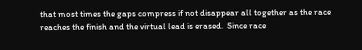that most times the gaps compress if not disappear all together as the race reaches the finish and the virtual lead is erased.  Since race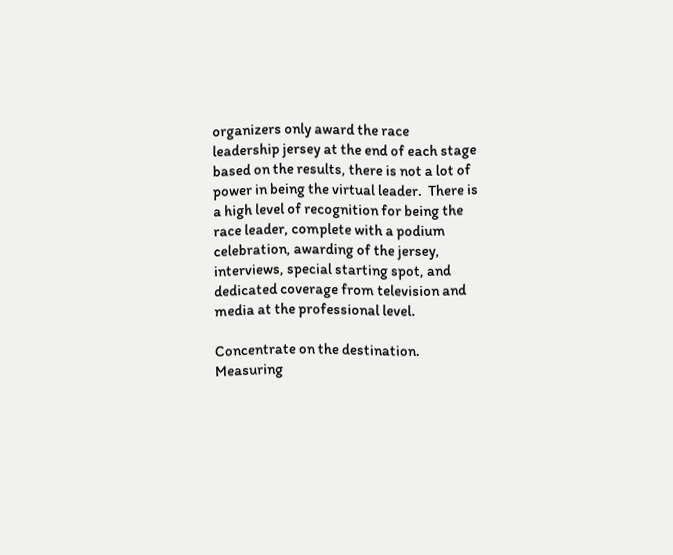organizers only award the race leadership jersey at the end of each stage based on the results, there is not a lot of power in being the virtual leader.  There is a high level of recognition for being the race leader, complete with a podium celebration, awarding of the jersey, interviews, special starting spot, and dedicated coverage from television and media at the professional level.

Concentrate on the destination.  Measuring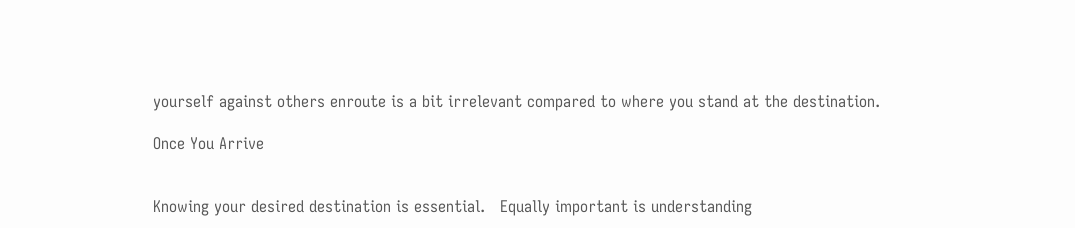yourself against others enroute is a bit irrelevant compared to where you stand at the destination.

Once You Arrive


Knowing your desired destination is essential.   Equally important is understanding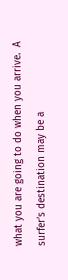what you are going to do when you arrive.  A surfer’s destination may be a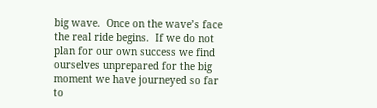big wave.  Once on the wave’s face the real ride begins.  If we do not plan for our own success we find ourselves unprepared for the big moment we have journeyed so far to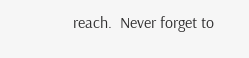reach.  Never forget to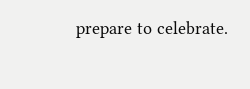prepare to celebrate.